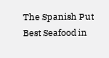The Spanish Put Best Seafood in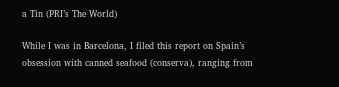a Tin (PRI’s The World)

While I was in Barcelona, I filed this report on Spain’s obsession with canned seafood (conserva), ranging from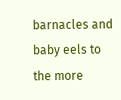barnacles and baby eels to the more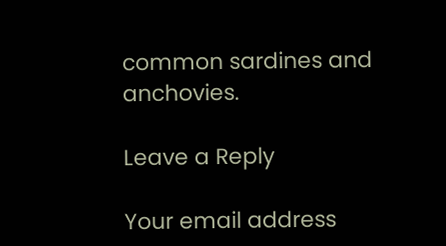common sardines and anchovies.

Leave a Reply

Your email address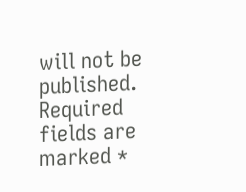will not be published. Required fields are marked *